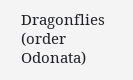Dragonflies (order Odonata)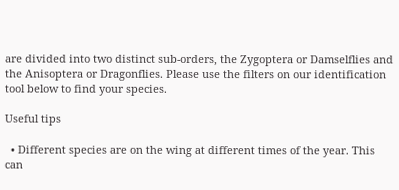are divided into two distinct sub-orders, the Zygoptera or Damselflies and the Anisoptera or Dragonflies. Please use the filters on our identification tool below to find your species.

Useful tips

  • Different species are on the wing at different times of the year. This can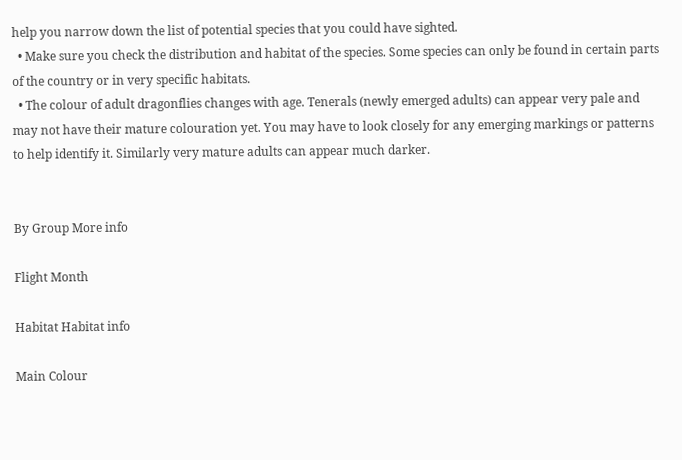help you narrow down the list of potential species that you could have sighted.
  • Make sure you check the distribution and habitat of the species. Some species can only be found in certain parts of the country or in very specific habitats.
  • The colour of adult dragonflies changes with age. Tenerals (newly emerged adults) can appear very pale and may not have their mature colouration yet. You may have to look closely for any emerging markings or patterns to help identify it. Similarly very mature adults can appear much darker.


By Group More info

Flight Month

Habitat Habitat info

Main Colour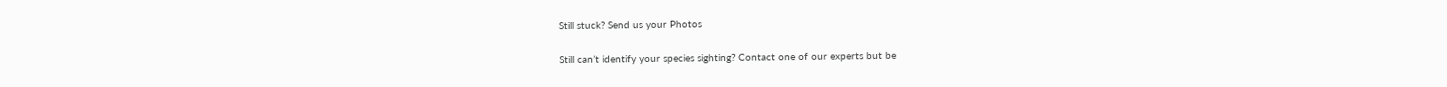Still stuck? Send us your Photos

Still can’t identify your species sighting? Contact one of our experts but be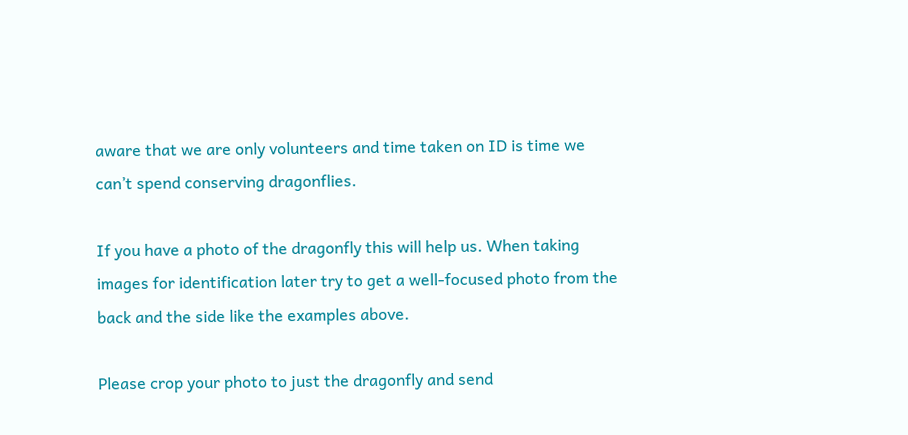aware that we are only volunteers and time taken on ID is time we can’t spend conserving dragonflies.

If you have a photo of the dragonfly this will help us. When taking images for identification later try to get a well-focused photo from the back and the side like the examples above.

Please crop your photo to just the dragonfly and send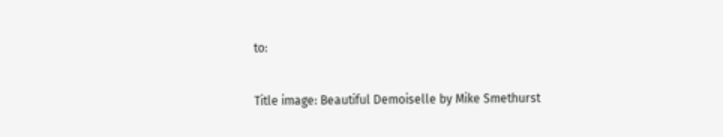to:

Title image: Beautiful Demoiselle by Mike Smethurst